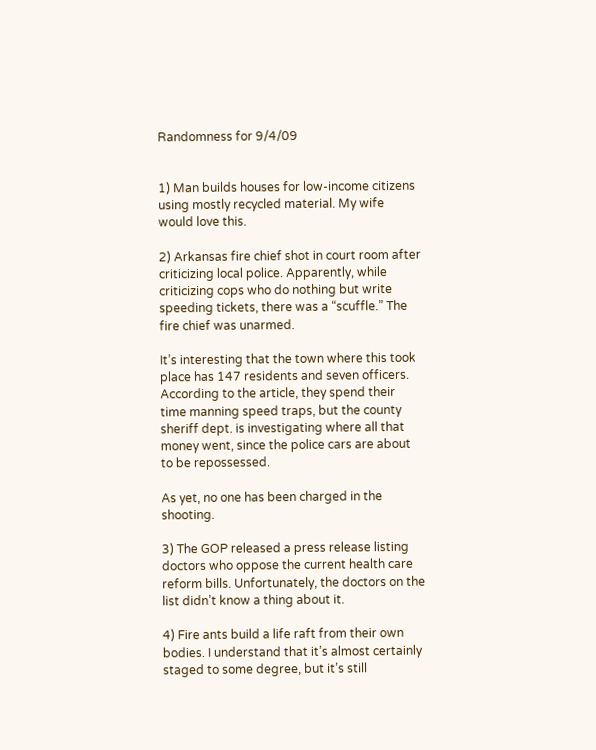Randomness for 9/4/09


1) Man builds houses for low-income citizens using mostly recycled material. My wife would love this.

2) Arkansas fire chief shot in court room after criticizing local police. Apparently, while criticizing cops who do nothing but write speeding tickets, there was a “scuffle.” The fire chief was unarmed.

It’s interesting that the town where this took place has 147 residents and seven officers. According to the article, they spend their time manning speed traps, but the county sheriff dept. is investigating where all that money went, since the police cars are about to be repossessed.

As yet, no one has been charged in the shooting.

3) The GOP released a press release listing doctors who oppose the current health care reform bills. Unfortunately, the doctors on the list didn’t know a thing about it.

4) Fire ants build a life raft from their own bodies. I understand that it’s almost certainly staged to some degree, but it’s still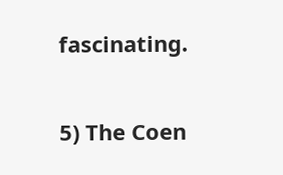fascinating.

5) The Coen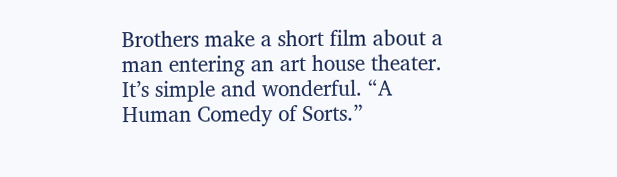Brothers make a short film about a man entering an art house theater. It’s simple and wonderful. “A Human Comedy of Sorts.”